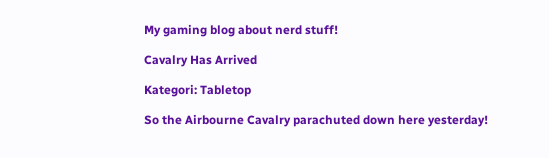My gaming blog about nerd stuff!

Cavalry Has Arrived

Kategori: Tabletop

So the Airbourne Cavalry parachuted down here yesterday!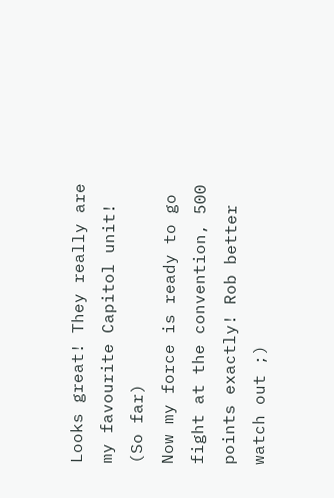Looks great! They really are my favourite Capitol unit! (So far)
Now my force is ready to go fight at the convention, 500 points exactly! Rob better watch out ;)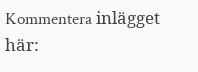Kommentera inlägget här: